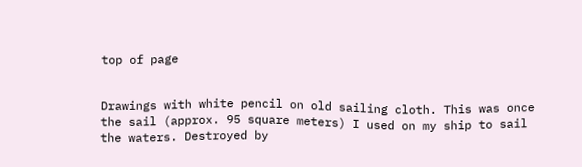top of page


Drawings with white pencil on old sailing cloth. This was once the sail (approx. 95 square meters) I used on my ship to sail the waters. Destroyed by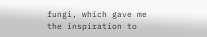fungi, which gave me the inspiration to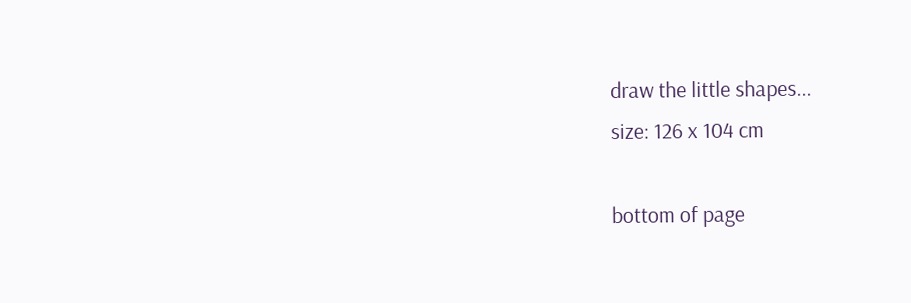draw the little shapes...
size: 126 x 104 cm

bottom of page